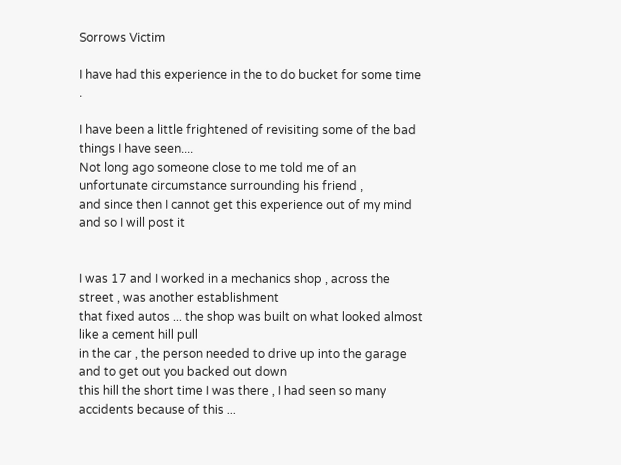Sorrows Victim

I have had this experience in the to do bucket for some time .

I have been a little frightened of revisiting some of the bad things I have seen....
Not long ago someone close to me told me of an unfortunate circumstance surrounding his friend ,
and since then I cannot get this experience out of my mind and so I will post it


I was 17 and I worked in a mechanics shop , across the street , was another establishment
that fixed autos ... the shop was built on what looked almost like a cement hill pull
in the car , the person needed to drive up into the garage and to get out you backed out down
this hill the short time I was there , I had seen so many accidents because of this ...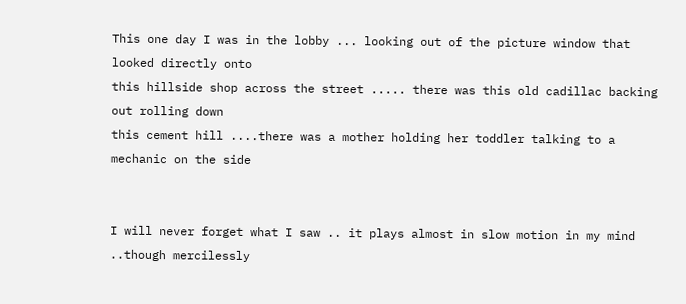This one day I was in the lobby ... looking out of the picture window that looked directly onto
this hillside shop across the street ..... there was this old cadillac backing out rolling down
this cement hill ....there was a mother holding her toddler talking to a mechanic on the side


I will never forget what I saw .. it plays almost in slow motion in my mind ..though mercilessly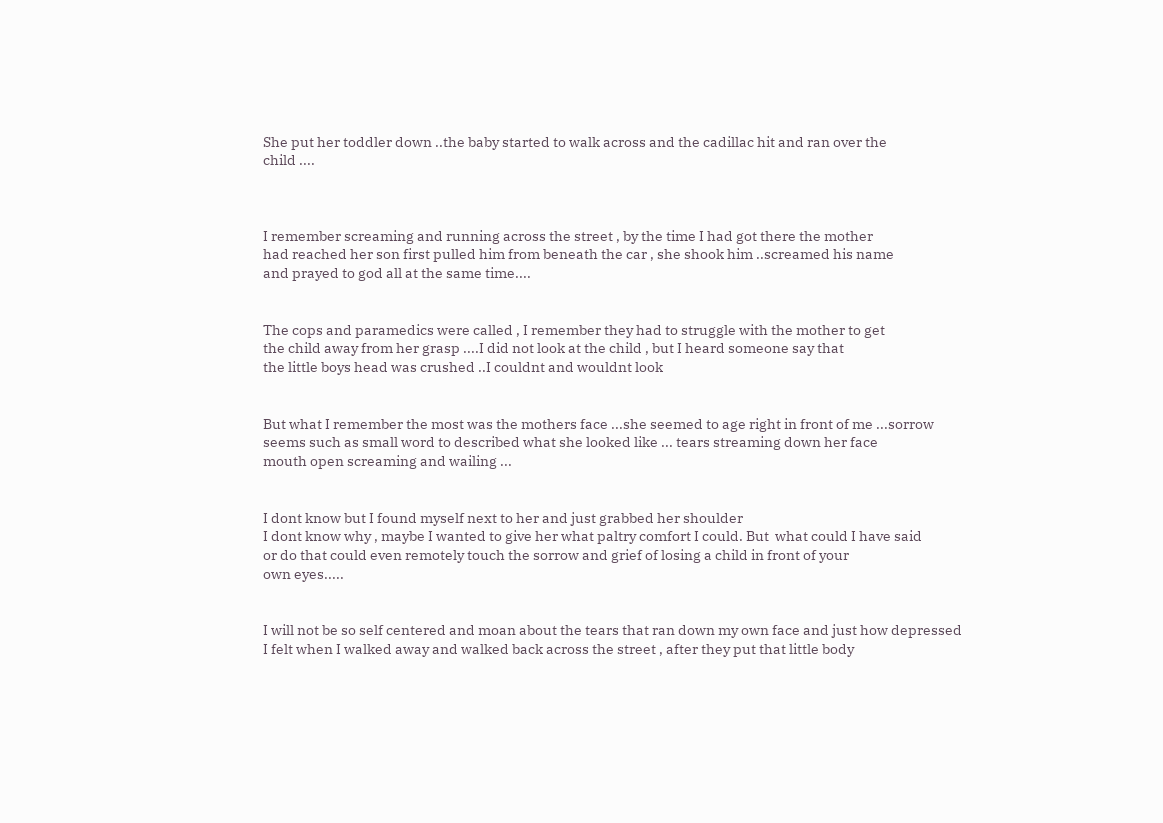She put her toddler down ..the baby started to walk across and the cadillac hit and ran over the
child ....



I remember screaming and running across the street , by the time I had got there the mother
had reached her son first pulled him from beneath the car , she shook him ..screamed his name
and prayed to god all at the same time....


The cops and paramedics were called , I remember they had to struggle with the mother to get
the child away from her grasp ....I did not look at the child , but I heard someone say that
the little boys head was crushed ..I couldnt and wouldnt look


But what I remember the most was the mothers face ...she seemed to age right in front of me ...sorrow
seems such as small word to described what she looked like ... tears streaming down her face
mouth open screaming and wailing ...


I dont know but I found myself next to her and just grabbed her shoulder
I dont know why , maybe I wanted to give her what paltry comfort I could. But  what could I have said
or do that could even remotely touch the sorrow and grief of losing a child in front of your
own eyes.....


I will not be so self centered and moan about the tears that ran down my own face and just how depressed
I felt when I walked away and walked back across the street , after they put that little body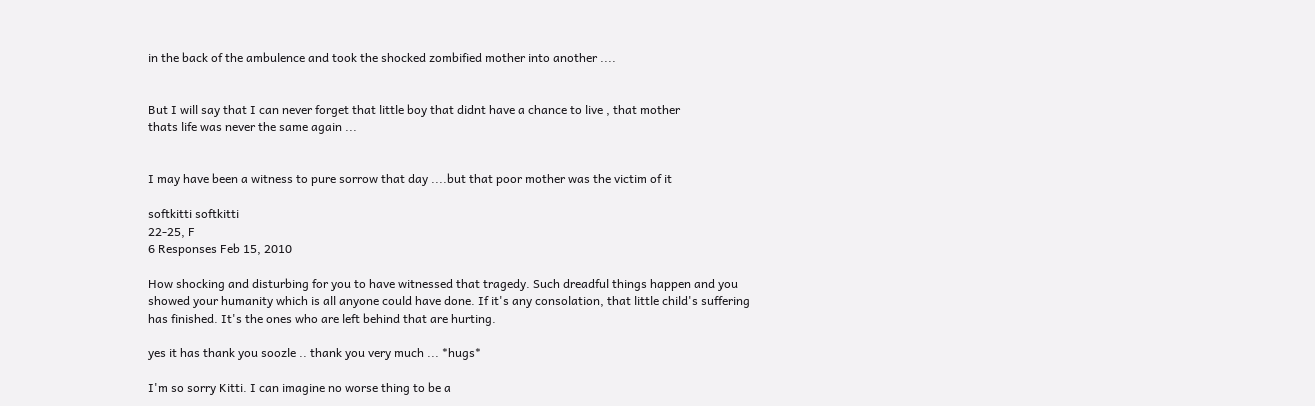in the back of the ambulence and took the shocked zombified mother into another ....


But I will say that I can never forget that little boy that didnt have a chance to live , that mother
thats life was never the same again ...


I may have been a witness to pure sorrow that day ....but that poor mother was the victim of it

softkitti softkitti
22-25, F
6 Responses Feb 15, 2010

How shocking and disturbing for you to have witnessed that tragedy. Such dreadful things happen and you showed your humanity which is all anyone could have done. If it's any consolation, that little child's suffering has finished. It's the ones who are left behind that are hurting.

yes it has thank you soozle .. thank you very much ... *hugs*

I'm so sorry Kitti. I can imagine no worse thing to be a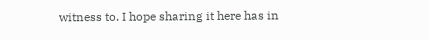witness to. I hope sharing it here has in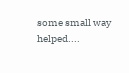some small way helped....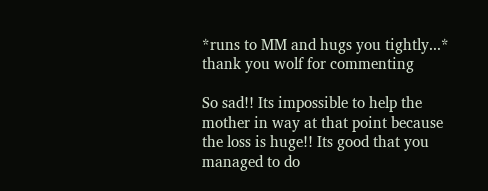*runs to MM and hugs you tightly...* thank you wolf for commenting

So sad!! Its impossible to help the mother in way at that point because the loss is huge!! Its good that you managed to do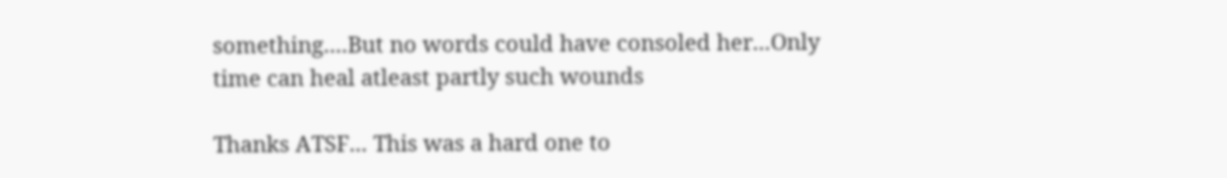something....But no words could have consoled her...Only time can heal atleast partly such wounds

Thanks ATSF... This was a hard one to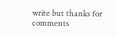write but thanks for comments